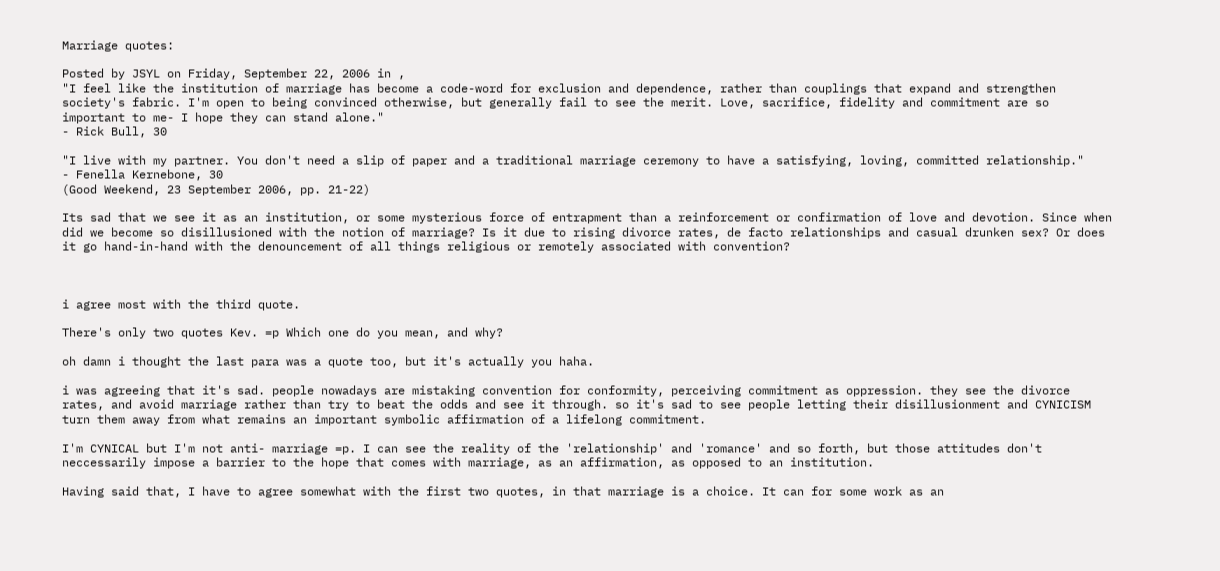Marriage quotes:

Posted by JSYL on Friday, September 22, 2006 in ,
"I feel like the institution of marriage has become a code-word for exclusion and dependence, rather than couplings that expand and strengthen society's fabric. I'm open to being convinced otherwise, but generally fail to see the merit. Love, sacrifice, fidelity and commitment are so important to me- I hope they can stand alone."
- Rick Bull, 30

"I live with my partner. You don't need a slip of paper and a traditional marriage ceremony to have a satisfying, loving, committed relationship."
- Fenella Kernebone, 30
(Good Weekend, 23 September 2006, pp. 21-22)

Its sad that we see it as an institution, or some mysterious force of entrapment than a reinforcement or confirmation of love and devotion. Since when did we become so disillusioned with the notion of marriage? Is it due to rising divorce rates, de facto relationships and casual drunken sex? Or does it go hand-in-hand with the denouncement of all things religious or remotely associated with convention?



i agree most with the third quote.

There's only two quotes Kev. =p Which one do you mean, and why?

oh damn i thought the last para was a quote too, but it's actually you haha.

i was agreeing that it's sad. people nowadays are mistaking convention for conformity, perceiving commitment as oppression. they see the divorce rates, and avoid marriage rather than try to beat the odds and see it through. so it's sad to see people letting their disillusionment and CYNICISM turn them away from what remains an important symbolic affirmation of a lifelong commitment.

I'm CYNICAL but I'm not anti- marriage =p. I can see the reality of the 'relationship' and 'romance' and so forth, but those attitudes don't neccessarily impose a barrier to the hope that comes with marriage, as an affirmation, as opposed to an institution.

Having said that, I have to agree somewhat with the first two quotes, in that marriage is a choice. It can for some work as an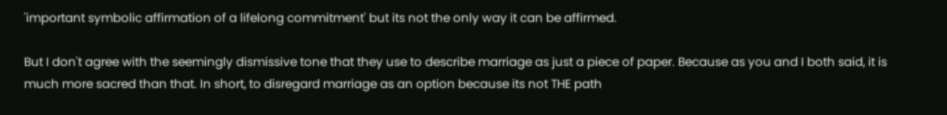'important symbolic affirmation of a lifelong commitment' but its not the only way it can be affirmed.

But I don't agree with the seemingly dismissive tone that they use to describe marriage as just a piece of paper. Because as you and I both said, it is much more sacred than that. In short, to disregard marriage as an option because its not THE path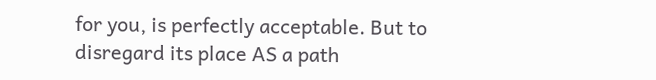for you, is perfectly acceptable. But to disregard its place AS a path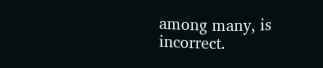among many, is incorrect.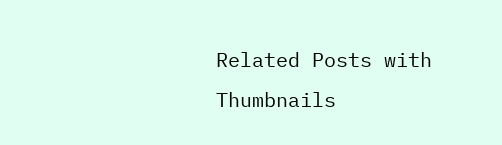Related Posts with Thumbnails